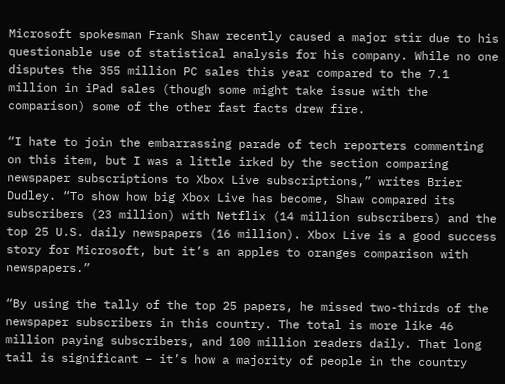Microsoft spokesman Frank Shaw recently caused a major stir due to his questionable use of statistical analysis for his company. While no one disputes the 355 million PC sales this year compared to the 7.1 million in iPad sales (though some might take issue with the comparison) some of the other fast facts drew fire.

“I hate to join the embarrassing parade of tech reporters commenting on this item, but I was a little irked by the section comparing newspaper subscriptions to Xbox Live subscriptions,” writes Brier Dudley. “To show how big Xbox Live has become, Shaw compared its subscribers (23 million) with Netflix (14 million subscribers) and the top 25 U.S. daily newspapers (16 million). Xbox Live is a good success story for Microsoft, but it’s an apples to oranges comparison with newspapers.”

“By using the tally of the top 25 papers, he missed two-thirds of the newspaper subscribers in this country. The total is more like 46 million paying subscribers, and 100 million readers daily. That long tail is significant – it’s how a majority of people in the country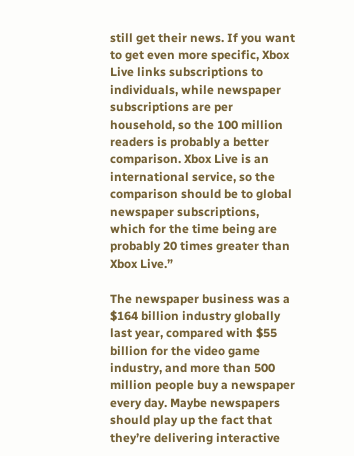still get their news. If you want to get even more specific, Xbox Live links subscriptions to individuals, while newspaper subscriptions are per household, so the 100 million readers is probably a better comparison. Xbox Live is an international service, so the comparison should be to global newspaper subscriptions, which for the time being are probably 20 times greater than Xbox Live.”

The newspaper business was a $164 billion industry globally last year, compared with $55 billion for the video game industry, and more than 500 million people buy a newspaper every day. Maybe newspapers should play up the fact that they’re delivering interactive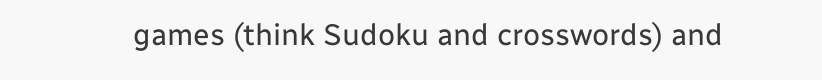games (think Sudoku and crosswords) and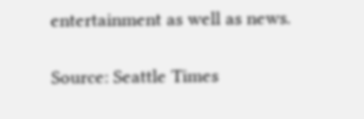entertainment as well as news.

Source: Seattle Times